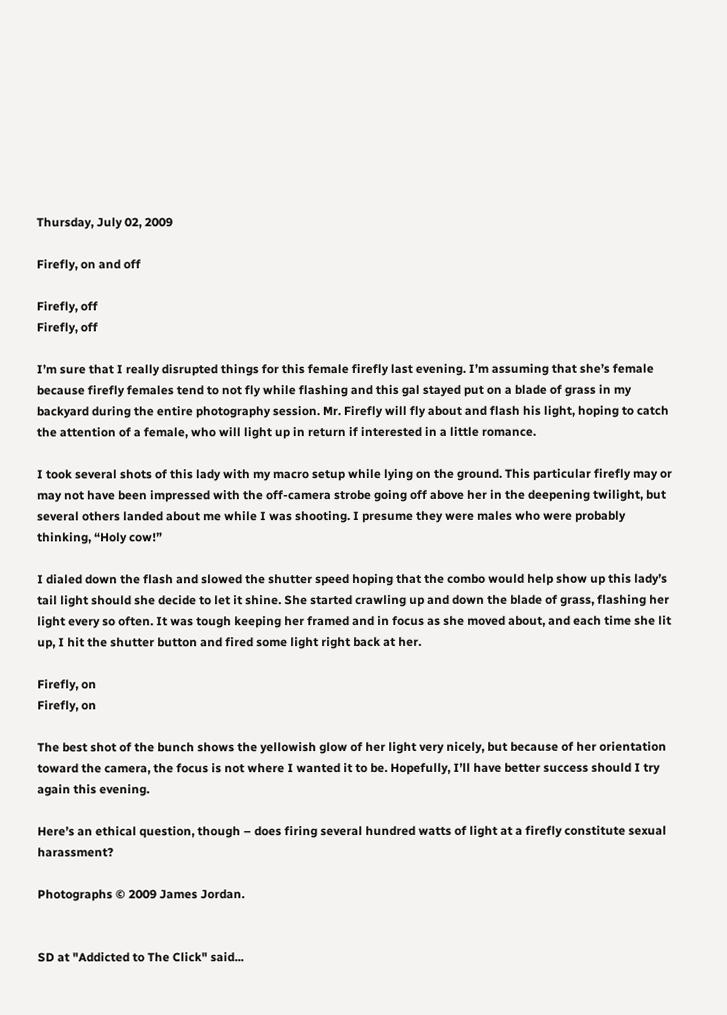Thursday, July 02, 2009

Firefly, on and off

Firefly, off
Firefly, off

I’m sure that I really disrupted things for this female firefly last evening. I’m assuming that she’s female because firefly females tend to not fly while flashing and this gal stayed put on a blade of grass in my backyard during the entire photography session. Mr. Firefly will fly about and flash his light, hoping to catch the attention of a female, who will light up in return if interested in a little romance.

I took several shots of this lady with my macro setup while lying on the ground. This particular firefly may or may not have been impressed with the off-camera strobe going off above her in the deepening twilight, but several others landed about me while I was shooting. I presume they were males who were probably thinking, “Holy cow!”

I dialed down the flash and slowed the shutter speed hoping that the combo would help show up this lady’s tail light should she decide to let it shine. She started crawling up and down the blade of grass, flashing her light every so often. It was tough keeping her framed and in focus as she moved about, and each time she lit up, I hit the shutter button and fired some light right back at her.

Firefly, on
Firefly, on

The best shot of the bunch shows the yellowish glow of her light very nicely, but because of her orientation toward the camera, the focus is not where I wanted it to be. Hopefully, I’ll have better success should I try again this evening.

Here’s an ethical question, though – does firing several hundred watts of light at a firefly constitute sexual harassment?

Photographs © 2009 James Jordan.


SD at "Addicted to The Click" said...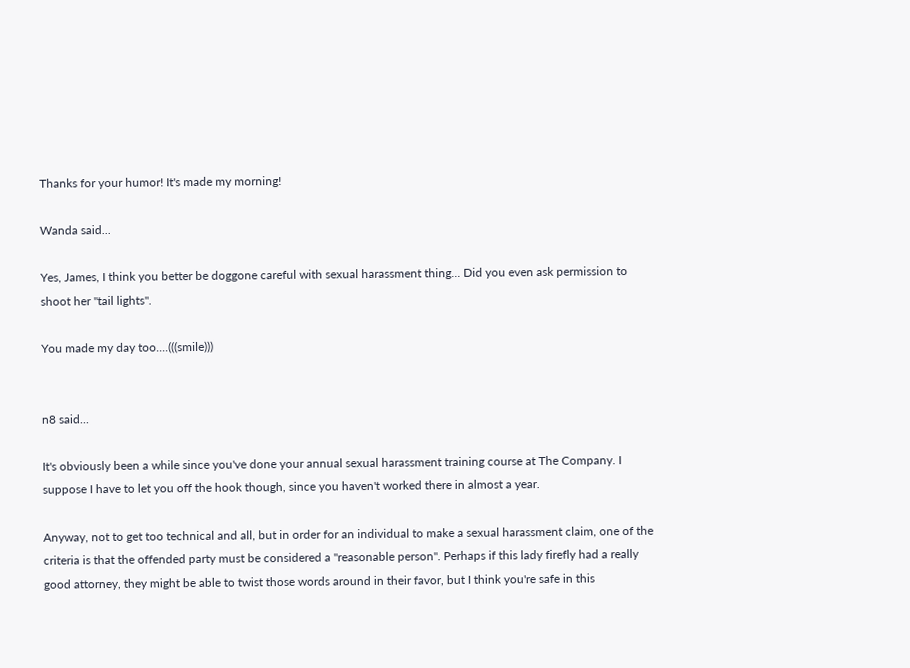Thanks for your humor! It's made my morning!

Wanda said...

Yes, James, I think you better be doggone careful with sexual harassment thing... Did you even ask permission to shoot her "tail lights".

You made my day too....(((smile)))


n8 said...

It's obviously been a while since you've done your annual sexual harassment training course at The Company. I suppose I have to let you off the hook though, since you haven't worked there in almost a year.

Anyway, not to get too technical and all, but in order for an individual to make a sexual harassment claim, one of the criteria is that the offended party must be considered a "reasonable person". Perhaps if this lady firefly had a really good attorney, they might be able to twist those words around in their favor, but I think you're safe in this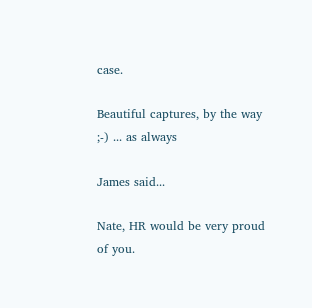case.

Beautiful captures, by the way ;-) ... as always

James said...

Nate, HR would be very proud of you.